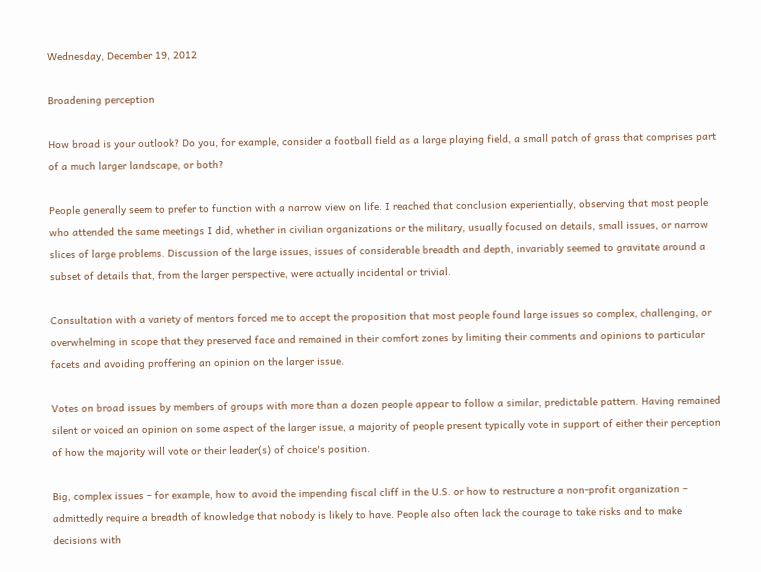Wednesday, December 19, 2012

Broadening perception

How broad is your outlook? Do you, for example, consider a football field as a large playing field, a small patch of grass that comprises part of a much larger landscape, or both?

People generally seem to prefer to function with a narrow view on life. I reached that conclusion experientially, observing that most people who attended the same meetings I did, whether in civilian organizations or the military, usually focused on details, small issues, or narrow slices of large problems. Discussion of the large issues, issues of considerable breadth and depth, invariably seemed to gravitate around a subset of details that, from the larger perspective, were actually incidental or trivial.

Consultation with a variety of mentors forced me to accept the proposition that most people found large issues so complex, challenging, or overwhelming in scope that they preserved face and remained in their comfort zones by limiting their comments and opinions to particular facets and avoiding proffering an opinion on the larger issue.

Votes on broad issues by members of groups with more than a dozen people appear to follow a similar, predictable pattern. Having remained silent or voiced an opinion on some aspect of the larger issue, a majority of people present typically vote in support of either their perception of how the majority will vote or their leader(s) of choice's position.

Big, complex issues – for example, how to avoid the impending fiscal cliff in the U.S. or how to restructure a non-profit organization – admittedly require a breadth of knowledge that nobody is likely to have. People also often lack the courage to take risks and to make decisions with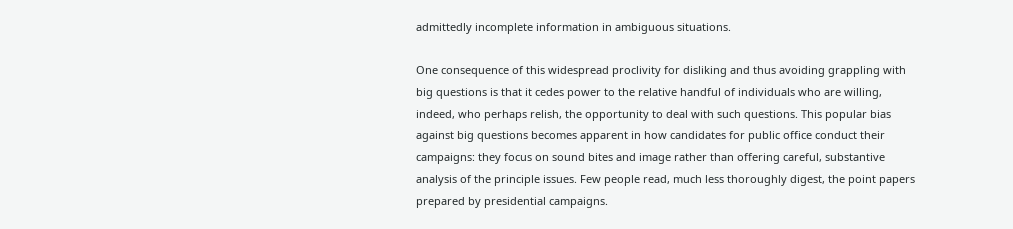admittedly incomplete information in ambiguous situations.

One consequence of this widespread proclivity for disliking and thus avoiding grappling with big questions is that it cedes power to the relative handful of individuals who are willing, indeed, who perhaps relish, the opportunity to deal with such questions. This popular bias against big questions becomes apparent in how candidates for public office conduct their campaigns: they focus on sound bites and image rather than offering careful, substantive analysis of the principle issues. Few people read, much less thoroughly digest, the point papers prepared by presidential campaigns.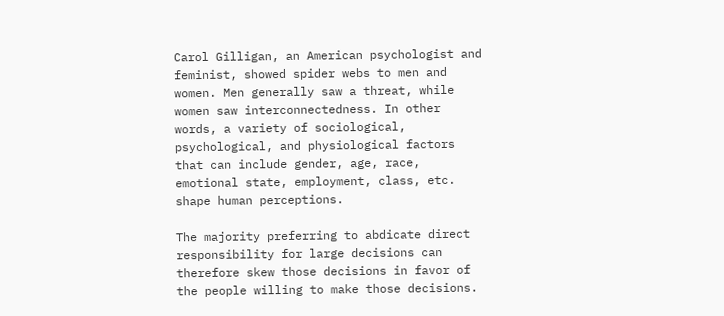Carol Gilligan, an American psychologist and feminist, showed spider webs to men and women. Men generally saw a threat, while women saw interconnectedness. In other words, a variety of sociological, psychological, and physiological factors that can include gender, age, race, emotional state, employment, class, etc. shape human perceptions.

The majority preferring to abdicate direct responsibility for large decisions can therefore skew those decisions in favor of the people willing to make those decisions.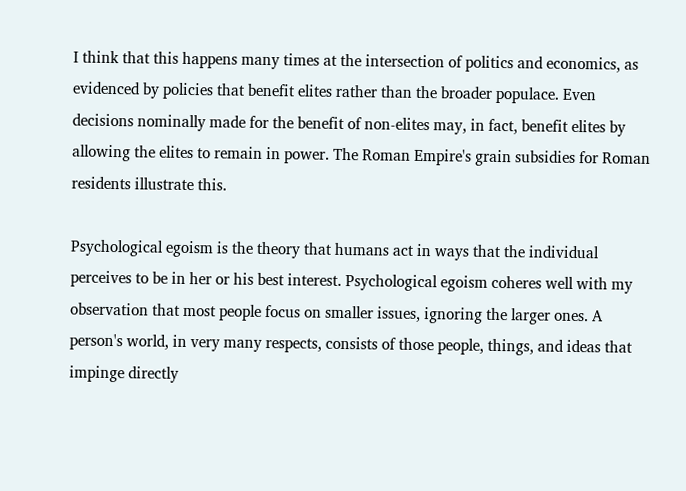I think that this happens many times at the intersection of politics and economics, as evidenced by policies that benefit elites rather than the broader populace. Even decisions nominally made for the benefit of non-elites may, in fact, benefit elites by allowing the elites to remain in power. The Roman Empire's grain subsidies for Roman residents illustrate this.

Psychological egoism is the theory that humans act in ways that the individual perceives to be in her or his best interest. Psychological egoism coheres well with my observation that most people focus on smaller issues, ignoring the larger ones. A person's world, in very many respects, consists of those people, things, and ideas that impinge directly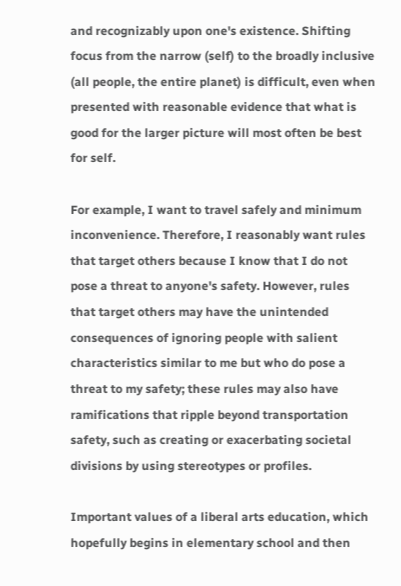and recognizably upon one's existence. Shifting focus from the narrow (self) to the broadly inclusive (all people, the entire planet) is difficult, even when presented with reasonable evidence that what is good for the larger picture will most often be best for self.

For example, I want to travel safely and minimum inconvenience. Therefore, I reasonably want rules that target others because I know that I do not pose a threat to anyone's safety. However, rules that target others may have the unintended consequences of ignoring people with salient characteristics similar to me but who do pose a threat to my safety; these rules may also have ramifications that ripple beyond transportation safety, such as creating or exacerbating societal divisions by using stereotypes or profiles.

Important values of a liberal arts education, which hopefully begins in elementary school and then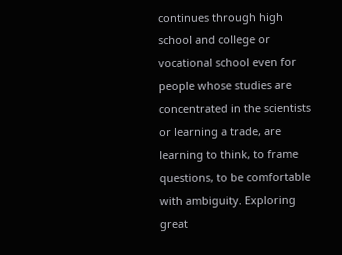continues through high school and college or vocational school even for people whose studies are concentrated in the scientists or learning a trade, are learning to think, to frame questions, to be comfortable with ambiguity. Exploring great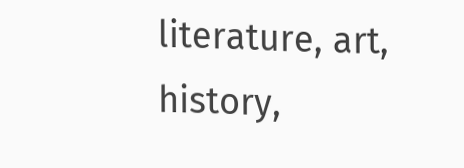literature, art, history,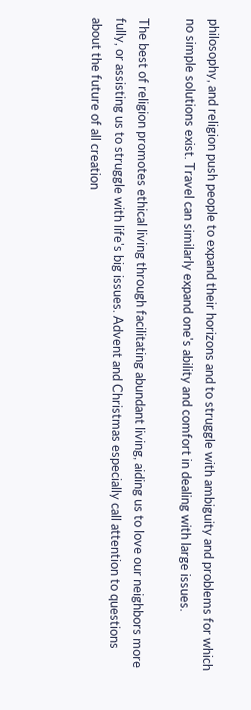philosophy, and religion push people to expand their horizons and to struggle with ambiguity and problems for which no simple solutions exist. Travel can similarly expand one's ability and comfort in dealing with large issues.

The best of religion promotes ethical living through facilitating abundant living, aiding us to love our neighbors more fully, or assisting us to struggle with life's big issues. Advent and Christmas especially call attention to questions about the future of all creation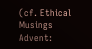(cf. Ethical Musings Advent: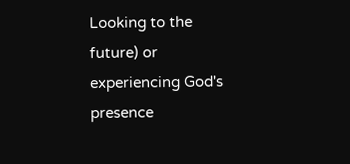Looking to the future) or experiencing God's presence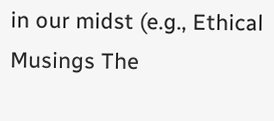in our midst (e.g., Ethical Musings The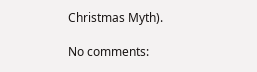Christmas Myth).

No comments: